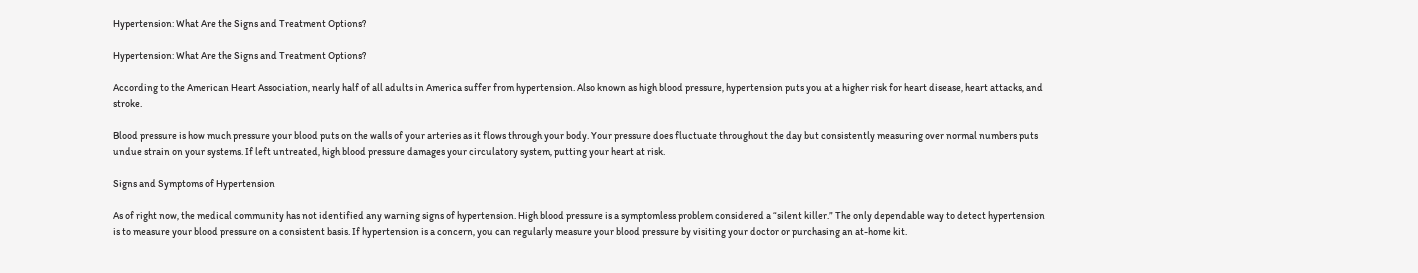Hypertension: What Are the Signs and Treatment Options?

Hypertension: What Are the Signs and Treatment Options?

According to the American Heart Association, nearly half of all adults in America suffer from hypertension. Also known as high blood pressure, hypertension puts you at a higher risk for heart disease, heart attacks, and stroke.

Blood pressure is how much pressure your blood puts on the walls of your arteries as it flows through your body. Your pressure does fluctuate throughout the day but consistently measuring over normal numbers puts undue strain on your systems. If left untreated, high blood pressure damages your circulatory system, putting your heart at risk.

Signs and Symptoms of Hypertension

As of right now, the medical community has not identified any warning signs of hypertension. High blood pressure is a symptomless problem considered a “silent killer.” The only dependable way to detect hypertension is to measure your blood pressure on a consistent basis. If hypertension is a concern, you can regularly measure your blood pressure by visiting your doctor or purchasing an at-home kit.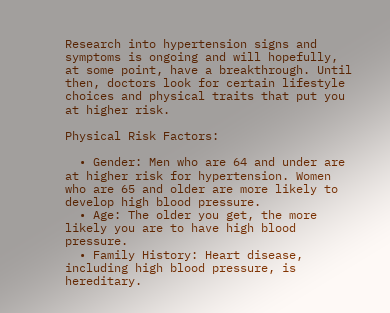Research into hypertension signs and symptoms is ongoing and will hopefully, at some point, have a breakthrough. Until then, doctors look for certain lifestyle choices and physical traits that put you at higher risk.

Physical Risk Factors:

  • Gender: Men who are 64 and under are at higher risk for hypertension. Women who are 65 and older are more likely to develop high blood pressure.
  • Age: The older you get, the more likely you are to have high blood pressure.
  • Family History: Heart disease, including high blood pressure, is hereditary.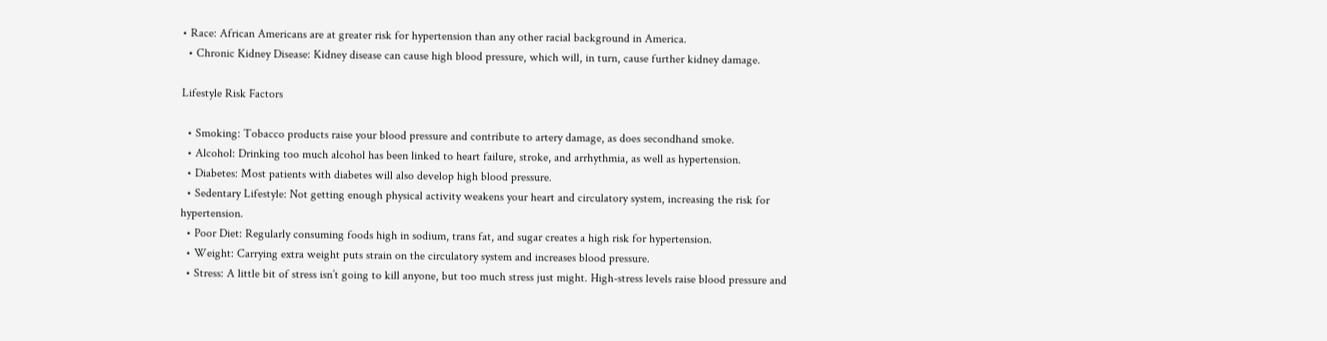• Race: African Americans are at greater risk for hypertension than any other racial background in America.
  • Chronic Kidney Disease: Kidney disease can cause high blood pressure, which will, in turn, cause further kidney damage.

Lifestyle Risk Factors

  • Smoking: Tobacco products raise your blood pressure and contribute to artery damage, as does secondhand smoke.
  • Alcohol: Drinking too much alcohol has been linked to heart failure, stroke, and arrhythmia, as well as hypertension.
  • Diabetes: Most patients with diabetes will also develop high blood pressure.
  • Sedentary Lifestyle: Not getting enough physical activity weakens your heart and circulatory system, increasing the risk for hypertension.
  • Poor Diet: Regularly consuming foods high in sodium, trans fat, and sugar creates a high risk for hypertension.
  • Weight: Carrying extra weight puts strain on the circulatory system and increases blood pressure.
  • Stress: A little bit of stress isn’t going to kill anyone, but too much stress just might. High-stress levels raise blood pressure and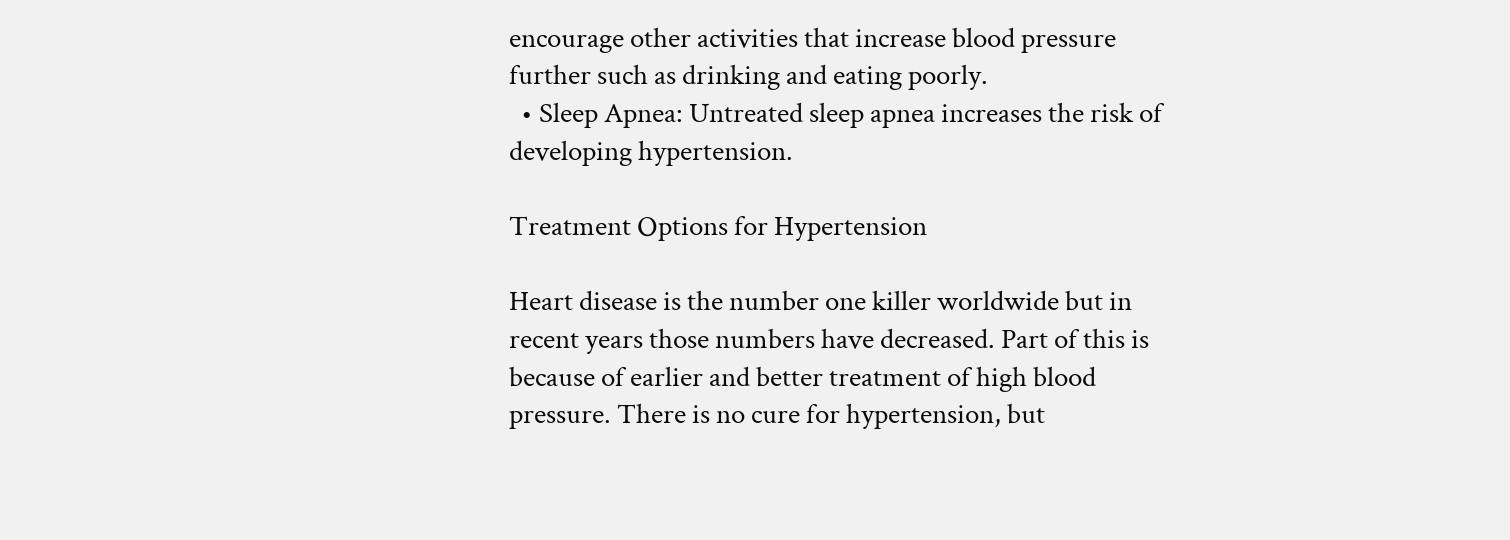encourage other activities that increase blood pressure further such as drinking and eating poorly.
  • Sleep Apnea: Untreated sleep apnea increases the risk of developing hypertension.

Treatment Options for Hypertension

Heart disease is the number one killer worldwide but in recent years those numbers have decreased. Part of this is because of earlier and better treatment of high blood pressure. There is no cure for hypertension, but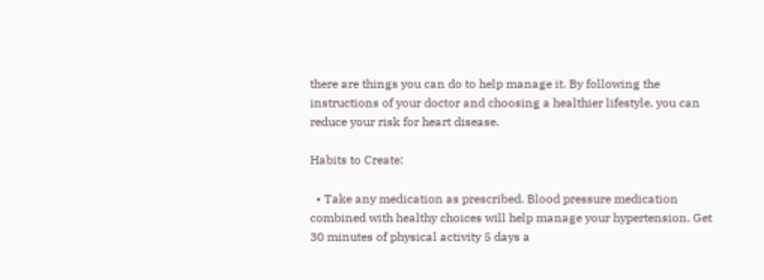there are things you can do to help manage it. By following the instructions of your doctor and choosing a healthier lifestyle, you can reduce your risk for heart disease.

Habits to Create:

  • Take any medication as prescribed. Blood pressure medication combined with healthy choices will help manage your hypertension. Get 30 minutes of physical activity 5 days a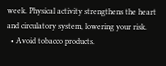week. Physical activity strengthens the heart and circulatory system, lowering your risk.
  • Avoid tobacco products.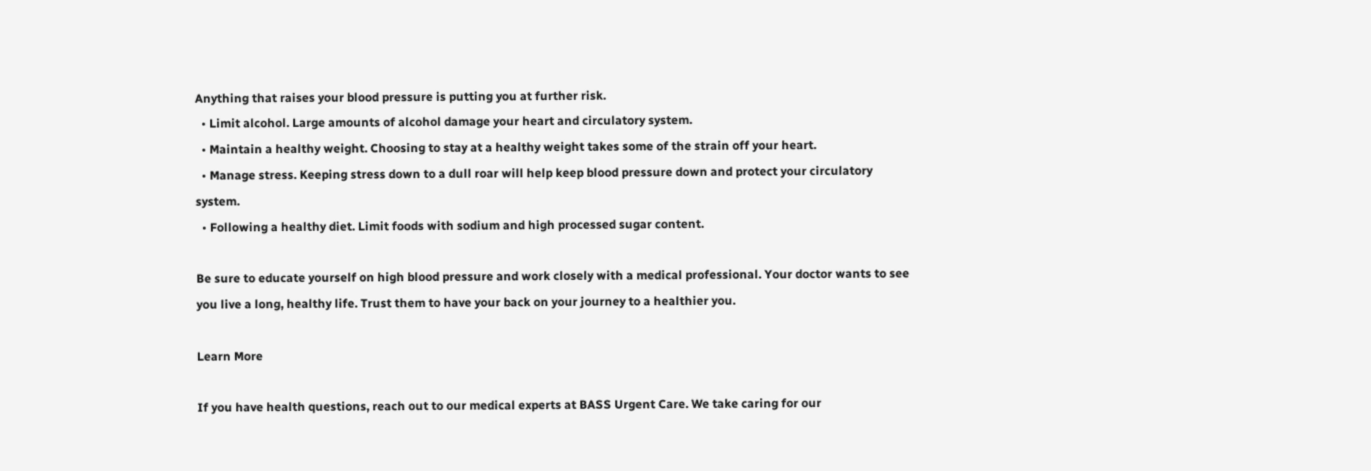Anything that raises your blood pressure is putting you at further risk.
  • Limit alcohol. Large amounts of alcohol damage your heart and circulatory system.
  • Maintain a healthy weight. Choosing to stay at a healthy weight takes some of the strain off your heart.
  • Manage stress. Keeping stress down to a dull roar will help keep blood pressure down and protect your circulatory system.
  • Following a healthy diet. Limit foods with sodium and high processed sugar content.

Be sure to educate yourself on high blood pressure and work closely with a medical professional. Your doctor wants to see you live a long, healthy life. Trust them to have your back on your journey to a healthier you.

Learn More

If you have health questions, reach out to our medical experts at BASS Urgent Care. We take caring for our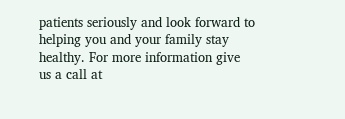patients seriously and look forward to helping you and your family stay healthy. For more information give us a call at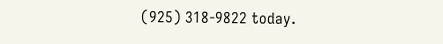(925) 318-9822 today.